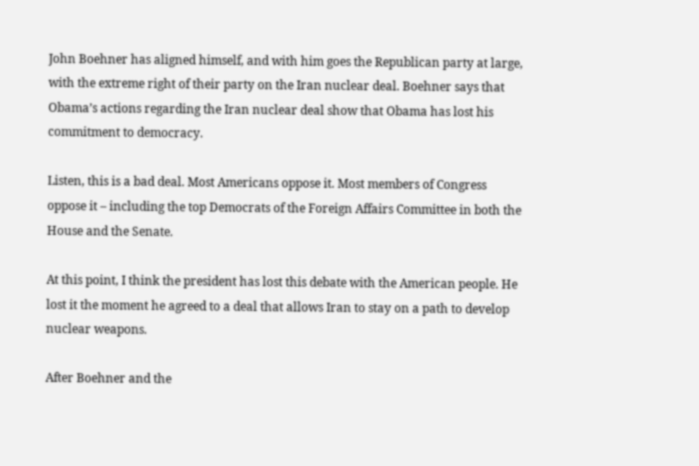John Boehner has aligned himself, and with him goes the Republican party at large, with the extreme right of their party on the Iran nuclear deal. Boehner says that Obama’s actions regarding the Iran nuclear deal show that Obama has lost his commitment to democracy.

Listen, this is a bad deal. Most Americans oppose it. Most members of Congress oppose it – including the top Democrats of the Foreign Affairs Committee in both the House and the Senate.

At this point, I think the president has lost this debate with the American people. He lost it the moment he agreed to a deal that allows Iran to stay on a path to develop nuclear weapons.

After Boehner and the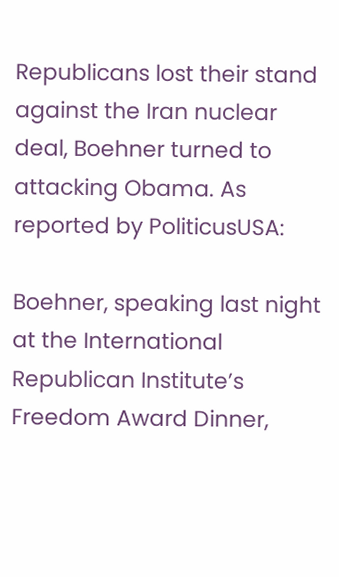Republicans lost their stand against the Iran nuclear deal, Boehner turned to attacking Obama. As reported by PoliticusUSA:

Boehner, speaking last night at the International Republican Institute’s Freedom Award Dinner,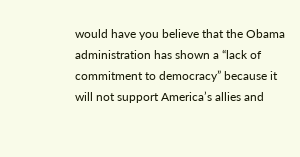would have you believe that the Obama administration has shown a “lack of commitment to democracy” because it will not support America’s allies and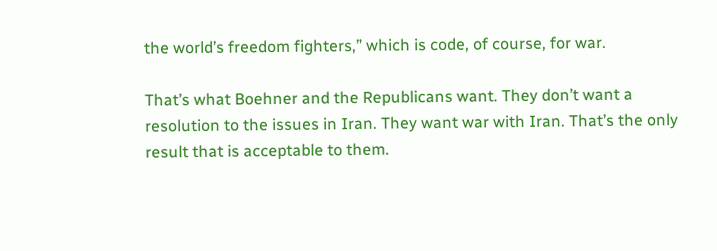the world’s freedom fighters,” which is code, of course, for war.

That’s what Boehner and the Republicans want. They don’t want a resolution to the issues in Iran. They want war with Iran. That’s the only result that is acceptable to them.